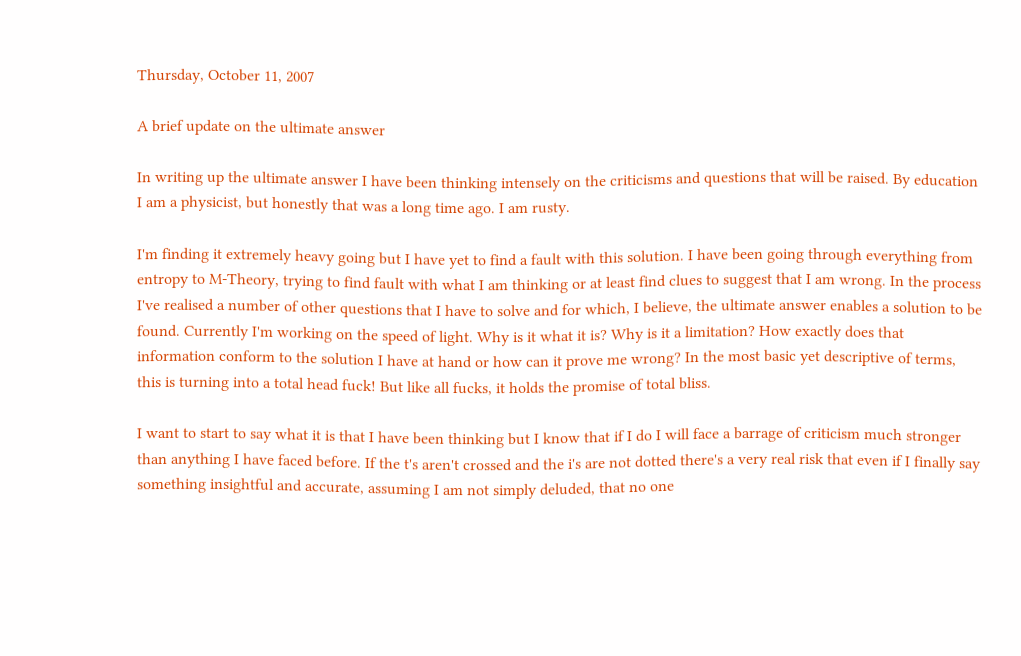Thursday, October 11, 2007

A brief update on the ultimate answer

In writing up the ultimate answer I have been thinking intensely on the criticisms and questions that will be raised. By education I am a physicist, but honestly that was a long time ago. I am rusty.

I'm finding it extremely heavy going but I have yet to find a fault with this solution. I have been going through everything from entropy to M-Theory, trying to find fault with what I am thinking or at least find clues to suggest that I am wrong. In the process I've realised a number of other questions that I have to solve and for which, I believe, the ultimate answer enables a solution to be found. Currently I'm working on the speed of light. Why is it what it is? Why is it a limitation? How exactly does that information conform to the solution I have at hand or how can it prove me wrong? In the most basic yet descriptive of terms, this is turning into a total head fuck! But like all fucks, it holds the promise of total bliss.

I want to start to say what it is that I have been thinking but I know that if I do I will face a barrage of criticism much stronger than anything I have faced before. If the t's aren't crossed and the i's are not dotted there's a very real risk that even if I finally say something insightful and accurate, assuming I am not simply deluded, that no one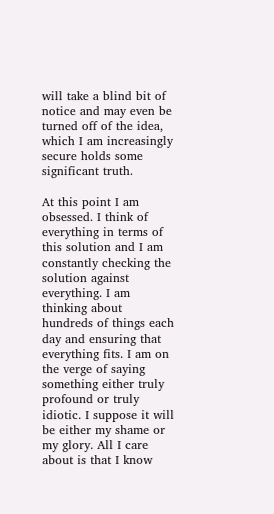will take a blind bit of notice and may even be turned off of the idea, which I am increasingly secure holds some significant truth.

At this point I am obsessed. I think of everything in terms of this solution and I am constantly checking the solution against everything. I am thinking about hundreds of things each day and ensuring that everything fits. I am on the verge of saying something either truly profound or truly idiotic. I suppose it will be either my shame or my glory. All I care about is that I know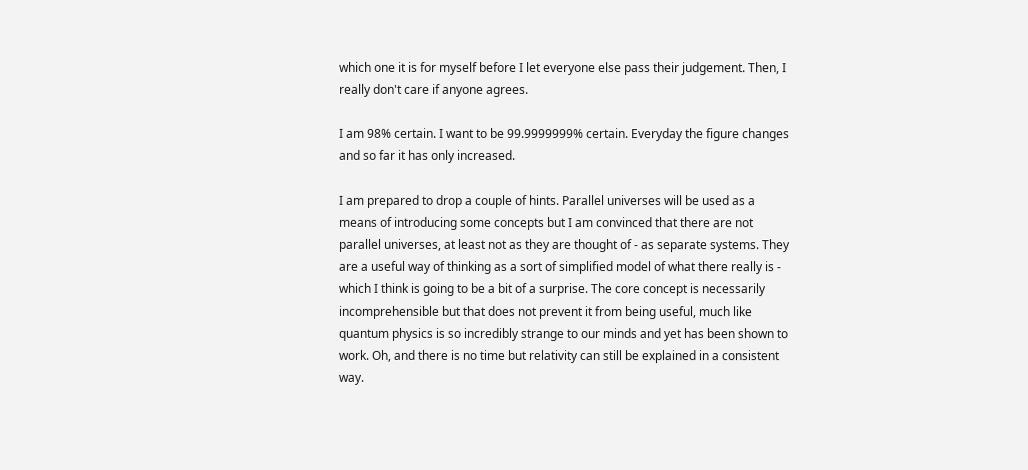which one it is for myself before I let everyone else pass their judgement. Then, I really don't care if anyone agrees.

I am 98% certain. I want to be 99.9999999% certain. Everyday the figure changes and so far it has only increased.

I am prepared to drop a couple of hints. Parallel universes will be used as a means of introducing some concepts but I am convinced that there are not parallel universes, at least not as they are thought of - as separate systems. They are a useful way of thinking as a sort of simplified model of what there really is - which I think is going to be a bit of a surprise. The core concept is necessarily incomprehensible but that does not prevent it from being useful, much like quantum physics is so incredibly strange to our minds and yet has been shown to work. Oh, and there is no time but relativity can still be explained in a consistent way.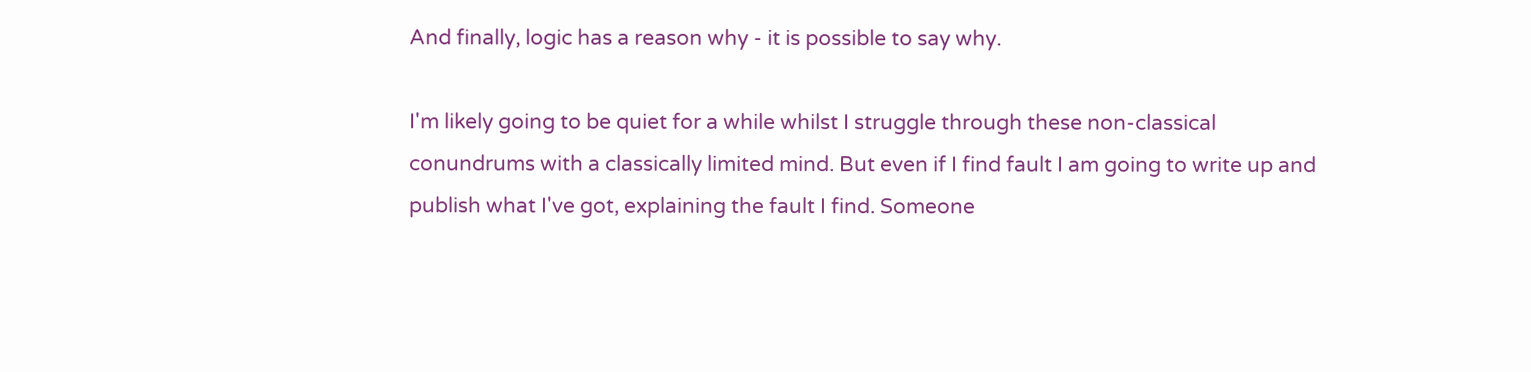And finally, logic has a reason why - it is possible to say why.

I'm likely going to be quiet for a while whilst I struggle through these non-classical conundrums with a classically limited mind. But even if I find fault I am going to write up and publish what I've got, explaining the fault I find. Someone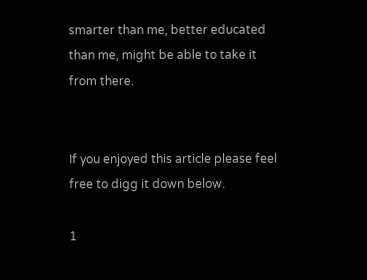smarter than me, better educated than me, might be able to take it from there.


If you enjoyed this article please feel free to digg it down below.

1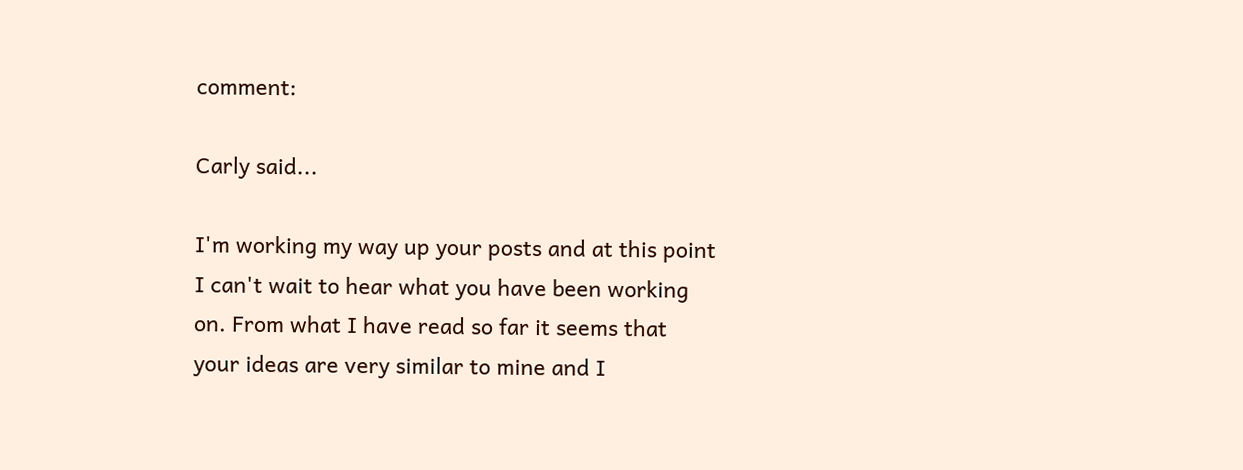comment:

Carly said...

I'm working my way up your posts and at this point I can't wait to hear what you have been working on. From what I have read so far it seems that your ideas are very similar to mine and I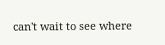can't wait to see where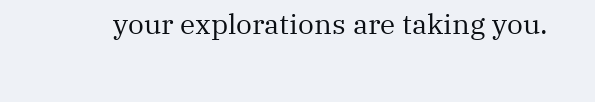your explorations are taking you.